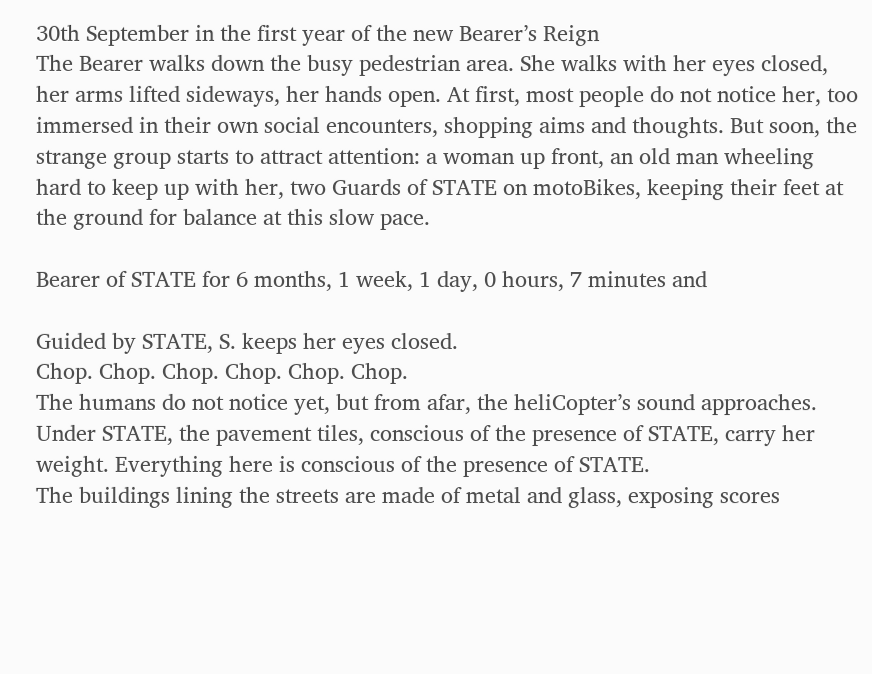30th September in the first year of the new Bearer’s Reign
The Bearer walks down the busy pedestrian area. She walks with her eyes closed, her arms lifted sideways, her hands open. At first, most people do not notice her, too immersed in their own social encounters, shopping aims and thoughts. But soon, the strange group starts to attract attention: a woman up front, an old man wheeling hard to keep up with her, two Guards of STATE on motoBikes, keeping their feet at the ground for balance at this slow pace.

Bearer of STATE for 6 months, 1 week, 1 day, 0 hours, 7 minutes and

Guided by STATE, S. keeps her eyes closed.
Chop. Chop. Chop. Chop. Chop. Chop.
The humans do not notice yet, but from afar, the heliCopter’s sound approaches.
Under STATE, the pavement tiles, conscious of the presence of STATE, carry her weight. Everything here is conscious of the presence of STATE.
The buildings lining the streets are made of metal and glass, exposing scores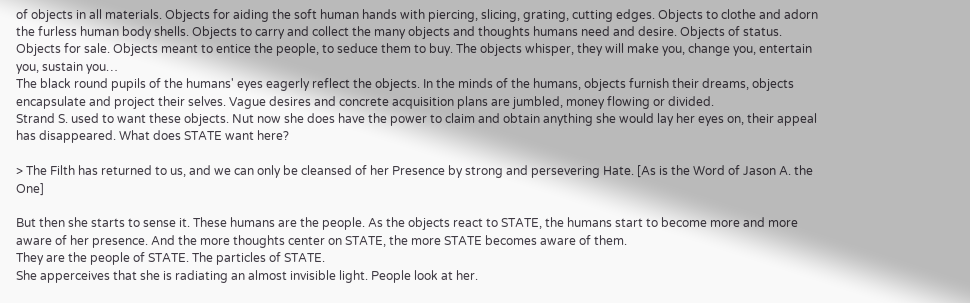of objects in all materials. Objects for aiding the soft human hands with piercing, slicing, grating, cutting edges. Objects to clothe and adorn the furless human body shells. Objects to carry and collect the many objects and thoughts humans need and desire. Objects of status. Objects for sale. Objects meant to entice the people, to seduce them to buy. The objects whisper, they will make you, change you, entertain you, sustain you…
The black round pupils of the humans' eyes eagerly reflect the objects. In the minds of the humans, objects furnish their dreams, objects encapsulate and project their selves. Vague desires and concrete acquisition plans are jumbled, money flowing or divided.
Strand S. used to want these objects. Nut now she does have the power to claim and obtain anything she would lay her eyes on, their appeal has disappeared. What does STATE want here?

> The Filth has returned to us, and we can only be cleansed of her Presence by strong and persevering Hate. [As is the Word of Jason A. the One]

But then she starts to sense it. These humans are the people. As the objects react to STATE, the humans start to become more and more aware of her presence. And the more thoughts center on STATE, the more STATE becomes aware of them.
They are the people of STATE. The particles of STATE.
She apperceives that she is radiating an almost invisible light. People look at her.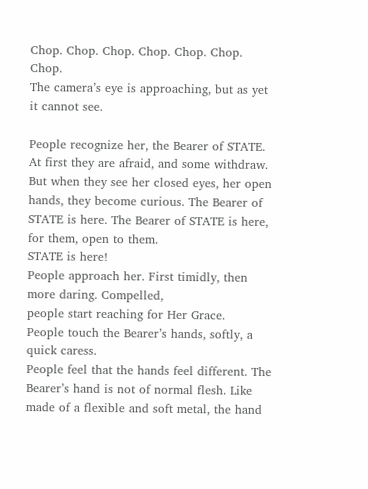Chop. Chop. Chop. Chop. Chop. Chop. Chop.
The camera’s eye is approaching, but as yet it cannot see.

People recognize her, the Bearer of STATE. At first they are afraid, and some withdraw. But when they see her closed eyes, her open hands, they become curious. The Bearer of STATE is here. The Bearer of STATE is here, for them, open to them.
STATE is here!
People approach her. First timidly, then more daring. Compelled,
people start reaching for Her Grace.
People touch the Bearer’s hands, softly, a quick caress.
People feel that the hands feel different. The Bearer’s hand is not of normal flesh. Like made of a flexible and soft metal, the hand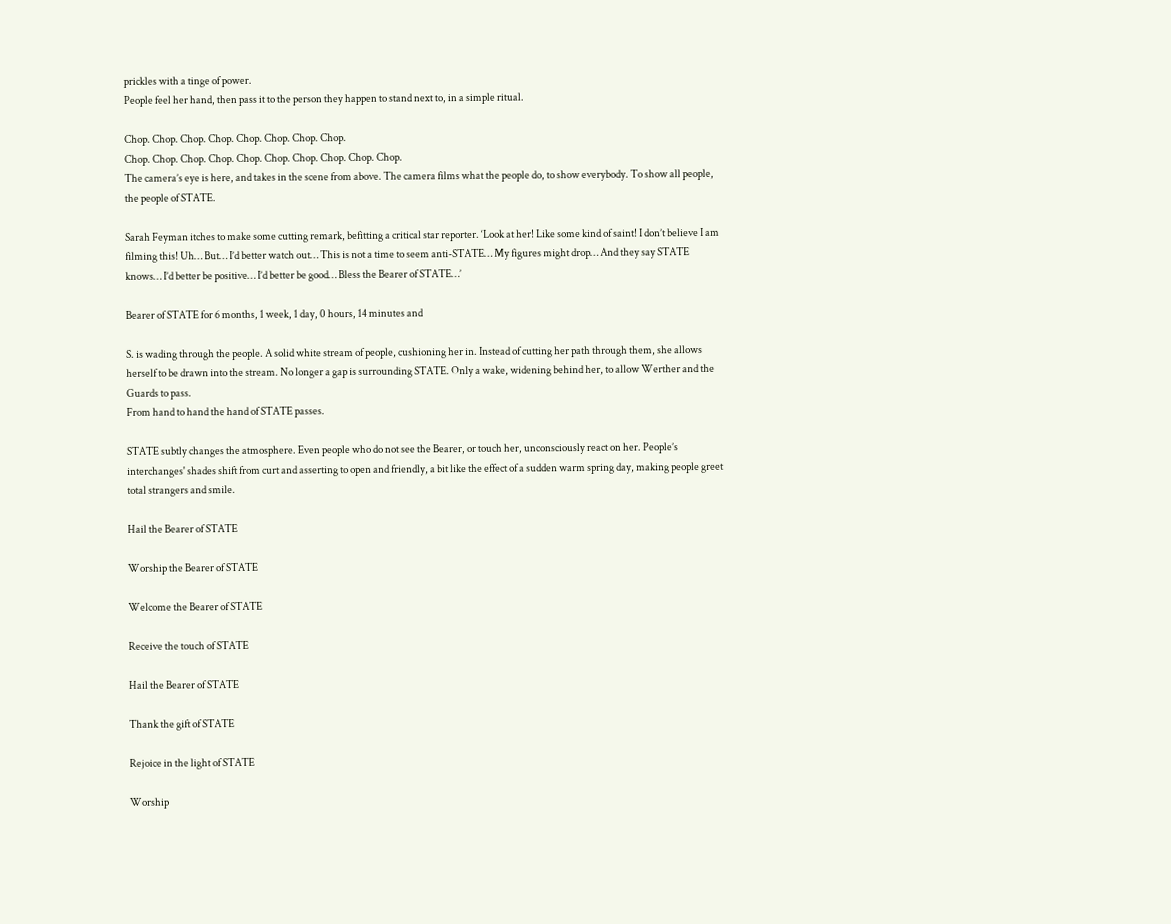prickles with a tinge of power.
People feel her hand, then pass it to the person they happen to stand next to, in a simple ritual.

Chop. Chop. Chop. Chop. Chop. Chop. Chop. Chop.
Chop. Chop. Chop. Chop. Chop. Chop. Chop. Chop. Chop. Chop.
The camera’s eye is here, and takes in the scene from above. The camera films what the people do, to show everybody. To show all people, the people of STATE.

Sarah Feyman itches to make some cutting remark, befitting a critical star reporter. ‘Look at her! Like some kind of saint! I don’t believe I am filming this! Uh… But… I’d better watch out… This is not a time to seem anti-STATE… My figures might drop… And they say STATE knows… I’d better be positive… I’d better be good… Bless the Bearer of STATE…’

Bearer of STATE for 6 months, 1 week, 1 day, 0 hours, 14 minutes and

S. is wading through the people. A solid white stream of people, cushioning her in. Instead of cutting her path through them, she allows herself to be drawn into the stream. No longer a gap is surrounding STATE. Only a wake, widening behind her, to allow Werther and the Guards to pass.
From hand to hand the hand of STATE passes.

STATE subtly changes the atmosphere. Even people who do not see the Bearer, or touch her, unconsciously react on her. People’s interchanges' shades shift from curt and asserting to open and friendly, a bit like the effect of a sudden warm spring day, making people greet total strangers and smile.

Hail the Bearer of STATE

Worship the Bearer of STATE

Welcome the Bearer of STATE

Receive the touch of STATE

Hail the Bearer of STATE

Thank the gift of STATE

Rejoice in the light of STATE

Worship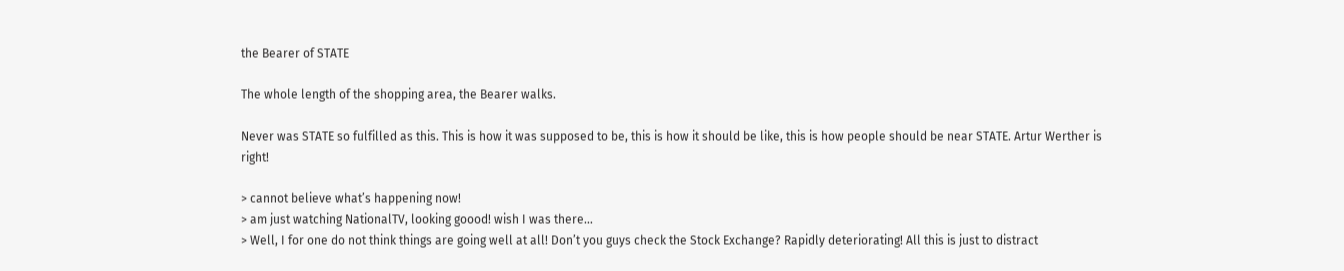the Bearer of STATE

The whole length of the shopping area, the Bearer walks.

Never was STATE so fulfilled as this. This is how it was supposed to be, this is how it should be like, this is how people should be near STATE. Artur Werther is right!

> cannot believe what’s happening now!
> am just watching NationalTV, looking goood! wish I was there…
> Well, I for one do not think things are going well at all! Don’t you guys check the Stock Exchange? Rapidly deteriorating! All this is just to distract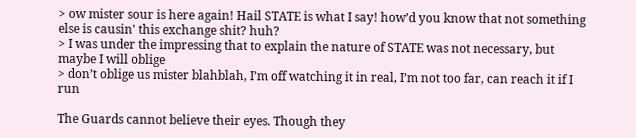> ow mister sour is here again! Hail STATE is what I say! how’d you know that not something else is causin' this exchange shit? huh?
> I was under the impressing that to explain the nature of STATE was not necessary, but maybe I will oblige
> don’t oblige us mister blahblah, I’m off watching it in real, I’m not too far, can reach it if I run

The Guards cannot believe their eyes. Though they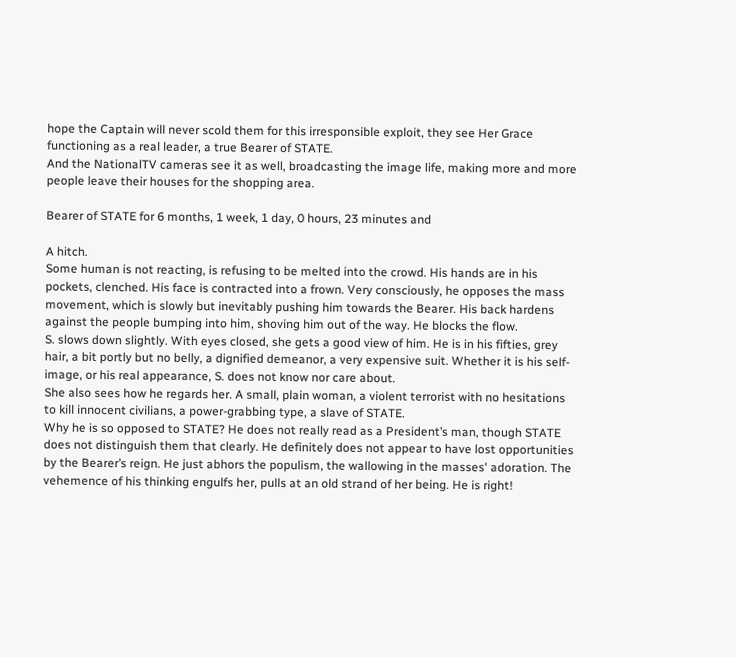hope the Captain will never scold them for this irresponsible exploit, they see Her Grace functioning as a real leader, a true Bearer of STATE.
And the NationalTV cameras see it as well, broadcasting the image life, making more and more people leave their houses for the shopping area.

Bearer of STATE for 6 months, 1 week, 1 day, 0 hours, 23 minutes and

A hitch.
Some human is not reacting, is refusing to be melted into the crowd. His hands are in his pockets, clenched. His face is contracted into a frown. Very consciously, he opposes the mass movement, which is slowly but inevitably pushing him towards the Bearer. His back hardens against the people bumping into him, shoving him out of the way. He blocks the flow.
S. slows down slightly. With eyes closed, she gets a good view of him. He is in his fifties, grey hair, a bit portly but no belly, a dignified demeanor, a very expensive suit. Whether it is his self-image, or his real appearance, S. does not know nor care about.
She also sees how he regards her. A small, plain woman, a violent terrorist with no hesitations to kill innocent civilians, a power-grabbing type, a slave of STATE.
Why he is so opposed to STATE? He does not really read as a President’s man, though STATE does not distinguish them that clearly. He definitely does not appear to have lost opportunities by the Bearer’s reign. He just abhors the populism, the wallowing in the masses' adoration. The vehemence of his thinking engulfs her, pulls at an old strand of her being. He is right!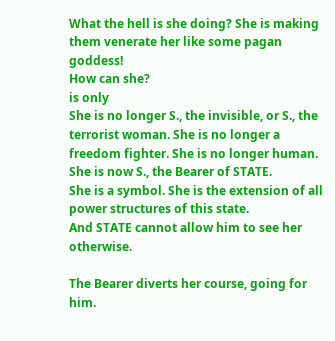What the hell is she doing? She is making them venerate her like some pagan goddess!
How can she?
is only
She is no longer S., the invisible, or S., the terrorist woman. She is no longer a freedom fighter. She is no longer human.
She is now S., the Bearer of STATE.
She is a symbol. She is the extension of all power structures of this state.
And STATE cannot allow him to see her otherwise.

The Bearer diverts her course, going for him.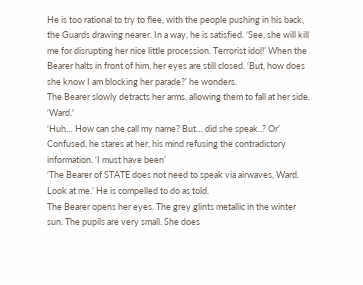He is too rational to try to flee, with the people pushing in his back, the Guards drawing nearer. In a way, he is satisfied. ‘See, she will kill me for disrupting her nice little procession. Terrorist idol!’ When the Bearer halts in front of him, her eyes are still closed. ‘But, how does she know I am blocking her parade?’ he wonders.
The Bearer slowly detracts her arms, allowing them to fall at her side. ‘Ward.'
‘Huh… How can she call my name? But… did she speak..? Or’ Confused, he stares at her, his mind refusing the contradictory information. ‘I must have been’
‘The Bearer of STATE does not need to speak via airwaves, Ward. Look at me.’ He is compelled to do as told.
The Bearer opens her eyes. The grey glints metallic in the winter sun. The pupils are very small. She does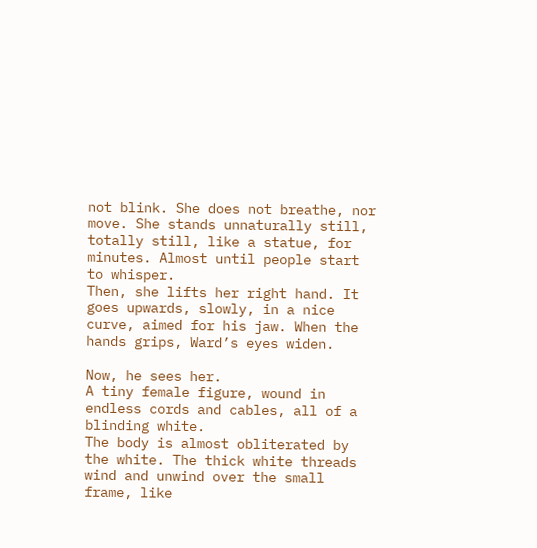not blink. She does not breathe, nor move. She stands unnaturally still, totally still, like a statue, for minutes. Almost until people start to whisper.
Then, she lifts her right hand. It goes upwards, slowly, in a nice curve, aimed for his jaw. When the hands grips, Ward’s eyes widen.

Now, he sees her.
A tiny female figure, wound in endless cords and cables, all of a blinding white.
The body is almost obliterated by the white. The thick white threads wind and unwind over the small frame, like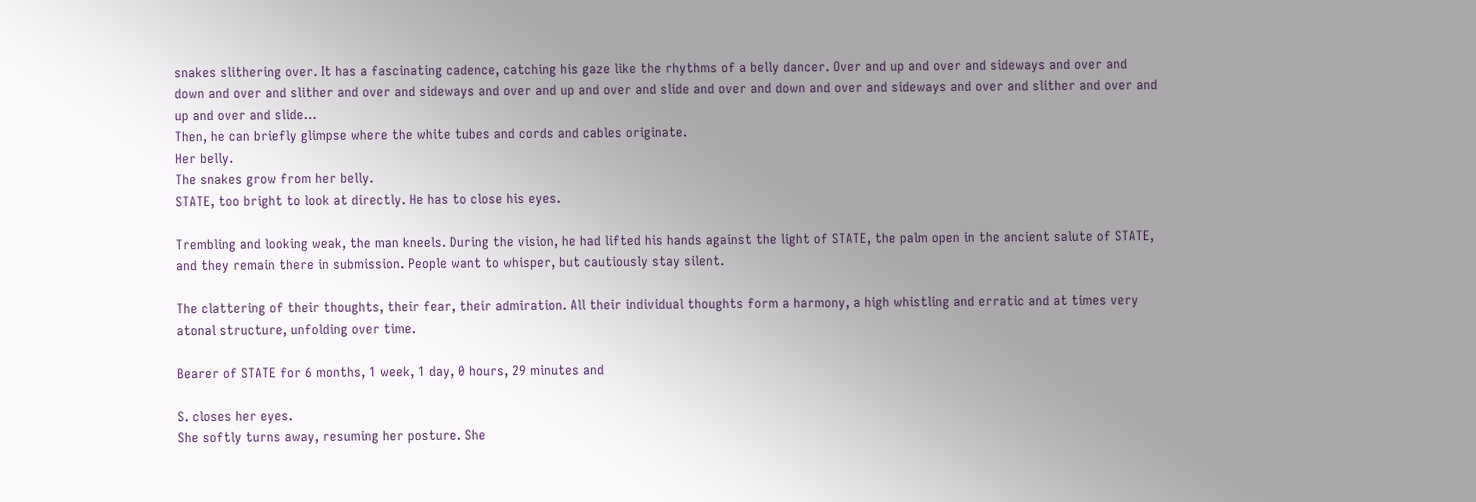snakes slithering over. It has a fascinating cadence, catching his gaze like the rhythms of a belly dancer. Over and up and over and sideways and over and down and over and slither and over and sideways and over and up and over and slide and over and down and over and sideways and over and slither and over and up and over and slide…
Then, he can briefly glimpse where the white tubes and cords and cables originate.
Her belly.
The snakes grow from her belly.
STATE, too bright to look at directly. He has to close his eyes.

Trembling and looking weak, the man kneels. During the vision, he had lifted his hands against the light of STATE, the palm open in the ancient salute of STATE, and they remain there in submission. People want to whisper, but cautiously stay silent.

The clattering of their thoughts, their fear, their admiration. All their individual thoughts form a harmony, a high whistling and erratic and at times very atonal structure, unfolding over time.

Bearer of STATE for 6 months, 1 week, 1 day, 0 hours, 29 minutes and

S. closes her eyes.
She softly turns away, resuming her posture. She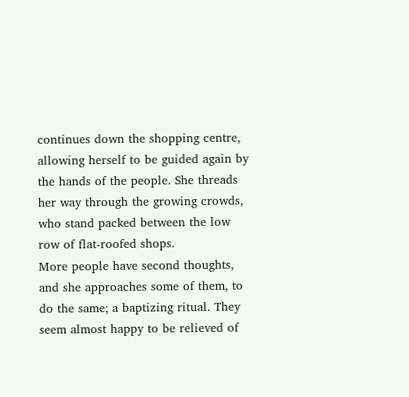continues down the shopping centre, allowing herself to be guided again by the hands of the people. She threads her way through the growing crowds, who stand packed between the low row of flat-roofed shops.
More people have second thoughts, and she approaches some of them, to do the same; a baptizing ritual. They seem almost happy to be relieved of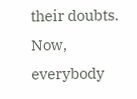their doubts. Now, everybody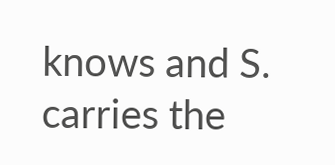knows and S. carries the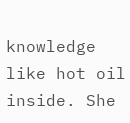knowledge like hot oil inside. She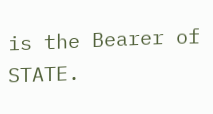is the Bearer of STATE.